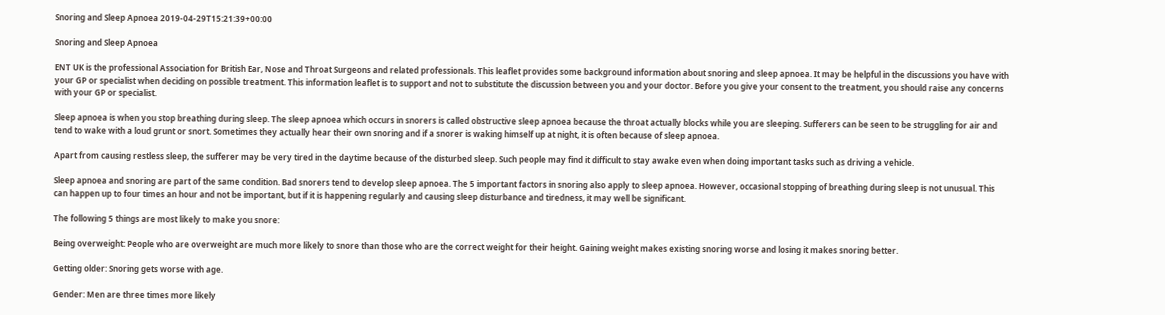Snoring and Sleep Apnoea 2019-04-29T15:21:39+00:00

Snoring and Sleep Apnoea

ENT UK is the professional Association for British Ear, Nose and Throat Surgeons and related professionals. This leaflet provides some background information about snoring and sleep apnoea. It may be helpful in the discussions you have with your GP or specialist when deciding on possible treatment. This information leaflet is to support and not to substitute the discussion between you and your doctor. Before you give your consent to the treatment, you should raise any concerns with your GP or specialist.

Sleep apnoea is when you stop breathing during sleep. The sleep apnoea which occurs in snorers is called obstructive sleep apnoea because the throat actually blocks while you are sleeping. Sufferers can be seen to be struggling for air and tend to wake with a loud grunt or snort. Sometimes they actually hear their own snoring and if a snorer is waking himself up at night, it is often because of sleep apnoea.

Apart from causing restless sleep, the sufferer may be very tired in the daytime because of the disturbed sleep. Such people may find it difficult to stay awake even when doing important tasks such as driving a vehicle.

Sleep apnoea and snoring are part of the same condition. Bad snorers tend to develop sleep apnoea. The 5 important factors in snoring also apply to sleep apnoea. However, occasional stopping of breathing during sleep is not unusual. This can happen up to four times an hour and not be important, but if it is happening regularly and causing sleep disturbance and tiredness, it may well be significant.

The following 5 things are most likely to make you snore:

Being overweight: People who are overweight are much more likely to snore than those who are the correct weight for their height. Gaining weight makes existing snoring worse and losing it makes snoring better.

Getting older: Snoring gets worse with age.

Gender: Men are three times more likely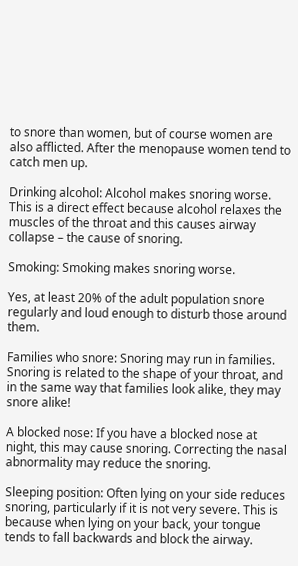to snore than women, but of course women are also afflicted. After the menopause women tend to catch men up.

Drinking alcohol: Alcohol makes snoring worse. This is a direct effect because alcohol relaxes the muscles of the throat and this causes airway collapse – the cause of snoring.

Smoking: Smoking makes snoring worse.

Yes, at least 20% of the adult population snore regularly and loud enough to disturb those around them.

Families who snore: Snoring may run in families. Snoring is related to the shape of your throat, and in the same way that families look alike, they may snore alike!

A blocked nose: If you have a blocked nose at night, this may cause snoring. Correcting the nasal abnormality may reduce the snoring.

Sleeping position: Often lying on your side reduces snoring, particularly if it is not very severe. This is because when lying on your back, your tongue tends to fall backwards and block the airway.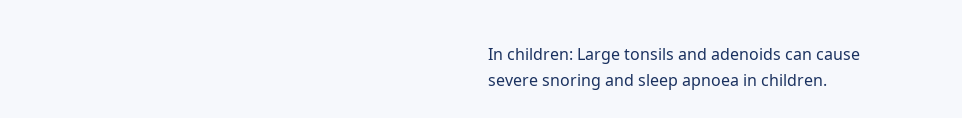In children: Large tonsils and adenoids can cause severe snoring and sleep apnoea in children.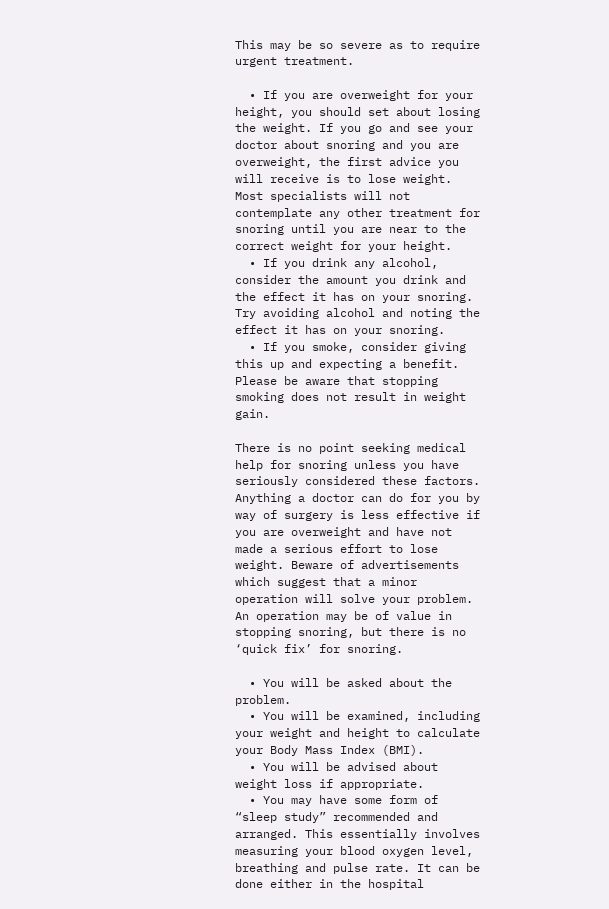This may be so severe as to require urgent treatment.

  • If you are overweight for your height, you should set about losing the weight. If you go and see your doctor about snoring and you are overweight, the first advice you will receive is to lose weight. Most specialists will not contemplate any other treatment for snoring until you are near to the correct weight for your height.
  • If you drink any alcohol, consider the amount you drink and the effect it has on your snoring. Try avoiding alcohol and noting the effect it has on your snoring.
  • If you smoke, consider giving this up and expecting a benefit. Please be aware that stopping smoking does not result in weight gain.

There is no point seeking medical help for snoring unless you have seriously considered these factors. Anything a doctor can do for you by way of surgery is less effective if you are overweight and have not made a serious effort to lose weight. Beware of advertisements which suggest that a minor operation will solve your problem. An operation may be of value in stopping snoring, but there is no ‘quick fix’ for snoring.

  • You will be asked about the problem.
  • You will be examined, including your weight and height to calculate your Body Mass Index (BMI).
  • You will be advised about weight loss if appropriate.
  • You may have some form of “sleep study” recommended and arranged. This essentially involves measuring your blood oxygen level, breathing and pulse rate. It can be done either in the hospital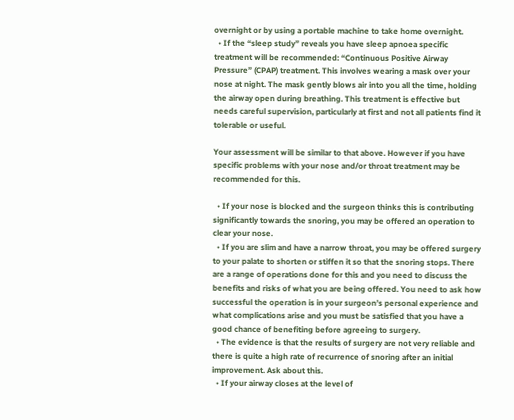overnight or by using a portable machine to take home overnight.
  • If the “sleep study” reveals you have sleep apnoea specific treatment will be recommended: “Continuous Positive Airway Pressure” (CPAP) treatment. This involves wearing a mask over your nose at night. The mask gently blows air into you all the time, holding the airway open during breathing. This treatment is effective but needs careful supervision, particularly at first and not all patients find it tolerable or useful.

Your assessment will be similar to that above. However if you have specific problems with your nose and/or throat treatment may be recommended for this.

  • If your nose is blocked and the surgeon thinks this is contributing significantly towards the snoring, you may be offered an operation to clear your nose.
  • If you are slim and have a narrow throat, you may be offered surgery to your palate to shorten or stiffen it so that the snoring stops. There are a range of operations done for this and you need to discuss the benefits and risks of what you are being offered. You need to ask how successful the operation is in your surgeon’s personal experience and what complications arise and you must be satisfied that you have a good chance of benefiting before agreeing to surgery.
  • The evidence is that the results of surgery are not very reliable and there is quite a high rate of recurrence of snoring after an initial improvement. Ask about this.
  • If your airway closes at the level of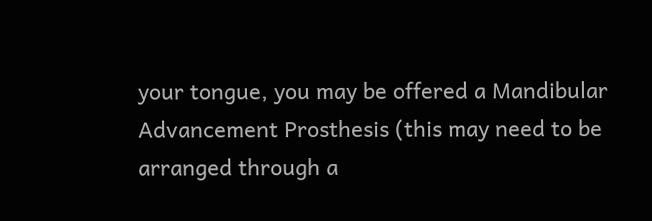your tongue, you may be offered a Mandibular Advancement Prosthesis (this may need to be arranged through a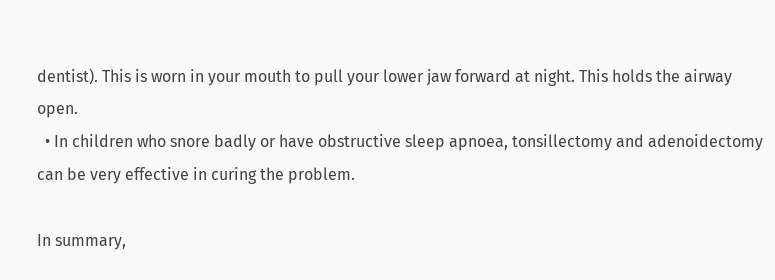dentist). This is worn in your mouth to pull your lower jaw forward at night. This holds the airway open.
  • In children who snore badly or have obstructive sleep apnoea, tonsillectomy and adenoidectomy can be very effective in curing the problem.

In summary,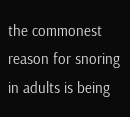the commonest reason for snoring in adults is being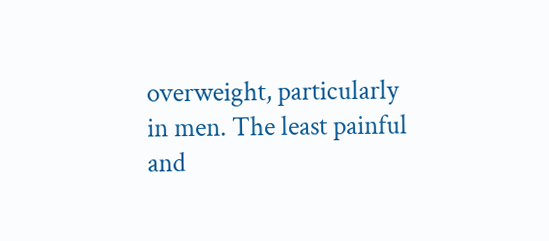overweight, particularly in men. The least painful and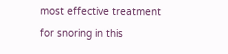most effective treatment for snoring in this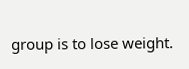group is to lose weight.